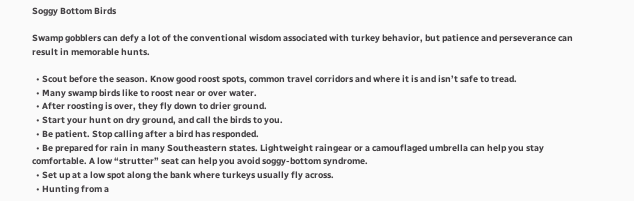Soggy Bottom Birds

Swamp gobblers can defy a lot of the conventional wisdom associated with turkey behavior, but patience and perseverance can result in memorable hunts.

  • Scout before the season. Know good roost spots, common travel corridors and where it is and isn’t safe to tread.
  • Many swamp birds like to roost near or over water.
  • After roosting is over, they fly down to drier ground.
  • Start your hunt on dry ground, and call the birds to you.
  • Be patient. Stop calling after a bird has responded.
  • Be prepared for rain in many Southeastern states. Lightweight raingear or a camouflaged umbrella can help you stay comfortable. A low “strutter” seat can help you avoid soggy-bottom syndrome.
  • Set up at a low spot along the bank where turkeys usually fly across.
  • Hunting from a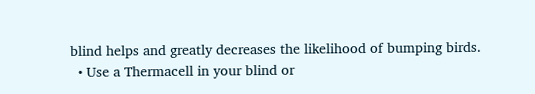blind helps and greatly decreases the likelihood of bumping birds.
  • Use a Thermacell in your blind or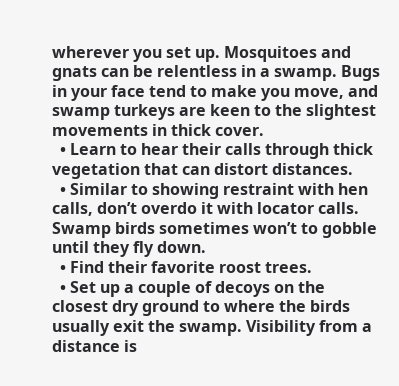wherever you set up. Mosquitoes and gnats can be relentless in a swamp. Bugs in your face tend to make you move, and swamp turkeys are keen to the slightest movements in thick cover.
  • Learn to hear their calls through thick vegetation that can distort distances.
  • Similar to showing restraint with hen calls, don’t overdo it with locator calls. Swamp birds sometimes won’t to gobble until they fly down.
  • Find their favorite roost trees.
  • Set up a couple of decoys on the closest dry ground to where the birds usually exit the swamp. Visibility from a distance is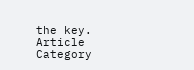the key.
Article Category